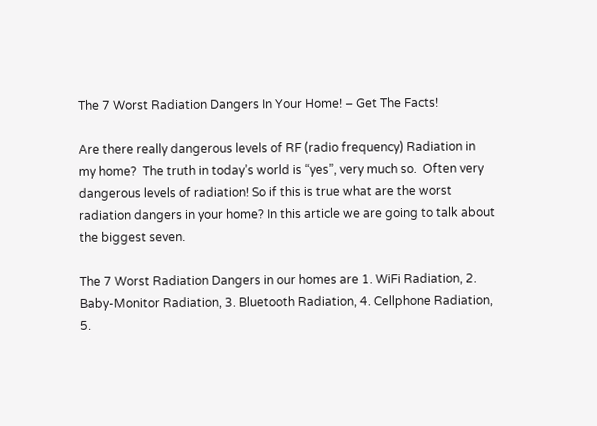The 7 Worst Radiation Dangers In Your Home! – Get The Facts!

Are there really dangerous levels of RF (radio frequency) Radiation in my home?  The truth in today’s world is “yes”, very much so.  Often very dangerous levels of radiation! So if this is true what are the worst radiation dangers in your home? In this article we are going to talk about the biggest seven.

The 7 Worst Radiation Dangers in our homes are 1. WiFi Radiation, 2. Baby-Monitor Radiation, 3. Bluetooth Radiation, 4. Cellphone Radiation, 5.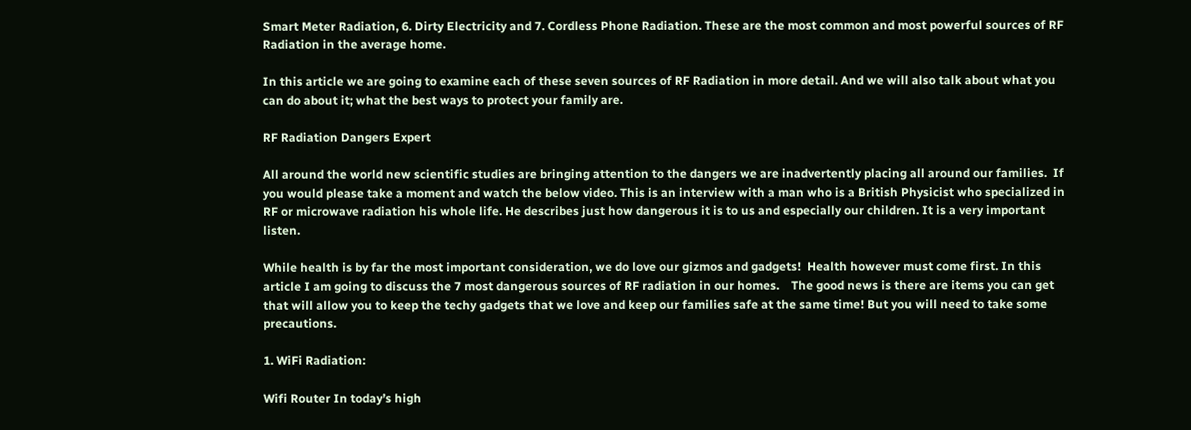Smart Meter Radiation, 6. Dirty Electricity and 7. Cordless Phone Radiation. These are the most common and most powerful sources of RF Radiation in the average home.

In this article we are going to examine each of these seven sources of RF Radiation in more detail. And we will also talk about what you can do about it; what the best ways to protect your family are.

RF Radiation Dangers Expert

All around the world new scientific studies are bringing attention to the dangers we are inadvertently placing all around our families.  If you would please take a moment and watch the below video. This is an interview with a man who is a British Physicist who specialized in RF or microwave radiation his whole life. He describes just how dangerous it is to us and especially our children. It is a very important listen.

While health is by far the most important consideration, we do love our gizmos and gadgets!  Health however must come first. In this article I am going to discuss the 7 most dangerous sources of RF radiation in our homes.    The good news is there are items you can get that will allow you to keep the techy gadgets that we love and keep our families safe at the same time! But you will need to take some precautions.

1. WiFi Radiation:

Wifi Router In today’s high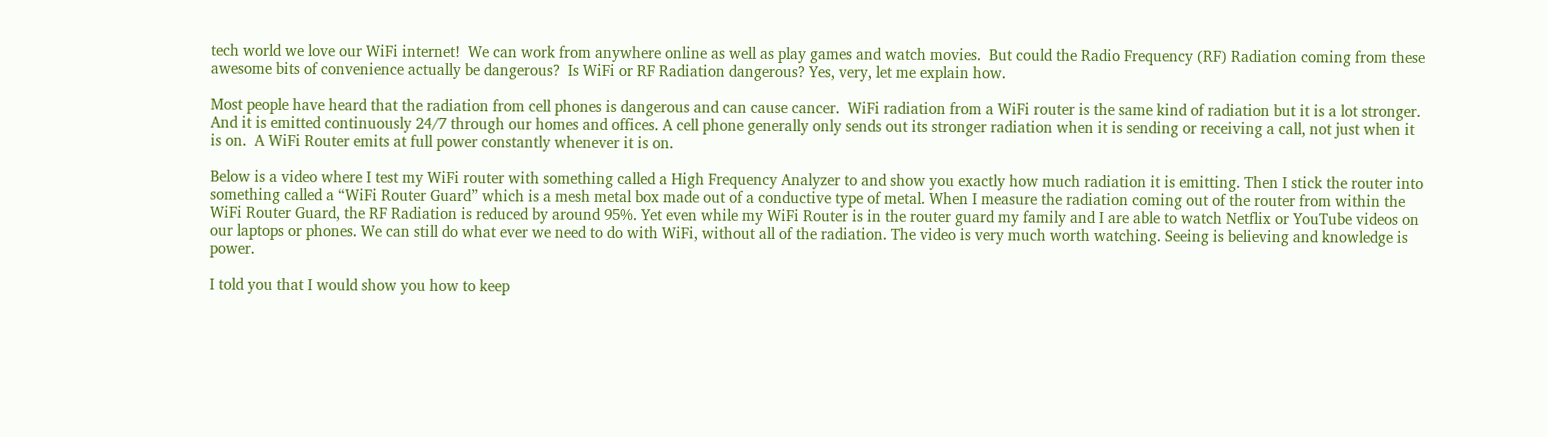tech world we love our WiFi internet!  We can work from anywhere online as well as play games and watch movies.  But could the Radio Frequency (RF) Radiation coming from these awesome bits of convenience actually be dangerous?  Is WiFi or RF Radiation dangerous? Yes, very, let me explain how.

Most people have heard that the radiation from cell phones is dangerous and can cause cancer.  WiFi radiation from a WiFi router is the same kind of radiation but it is a lot stronger.  And it is emitted continuously 24/7 through our homes and offices. A cell phone generally only sends out its stronger radiation when it is sending or receiving a call, not just when it is on.  A WiFi Router emits at full power constantly whenever it is on.

Below is a video where I test my WiFi router with something called a High Frequency Analyzer to and show you exactly how much radiation it is emitting. Then I stick the router into something called a “WiFi Router Guard” which is a mesh metal box made out of a conductive type of metal. When I measure the radiation coming out of the router from within the WiFi Router Guard, the RF Radiation is reduced by around 95%. Yet even while my WiFi Router is in the router guard my family and I are able to watch Netflix or YouTube videos on our laptops or phones. We can still do what ever we need to do with WiFi, without all of the radiation. The video is very much worth watching. Seeing is believing and knowledge is power.

I told you that I would show you how to keep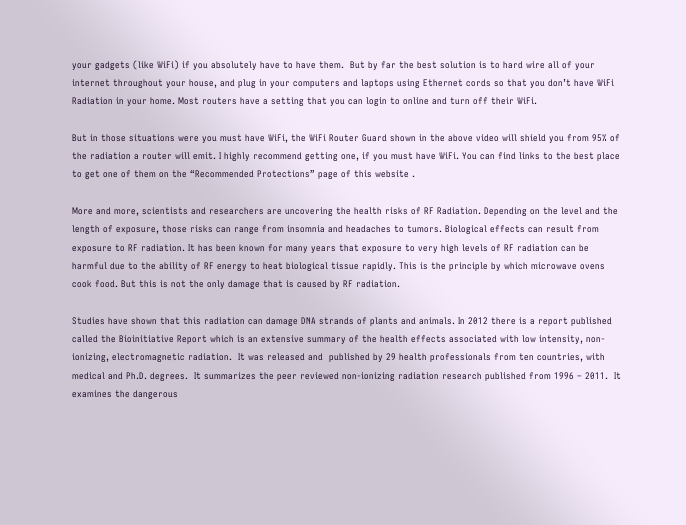your gadgets (like WiFi) if you absolutely have to have them.  But by far the best solution is to hard wire all of your internet throughout your house, and plug in your computers and laptops using Ethernet cords so that you don’t have WiFi Radiation in your home. Most routers have a setting that you can login to online and turn off their WiFi.

But in those situations were you must have WiFi, the WiFi Router Guard shown in the above video will shield you from 95% of the radiation a router will emit. I highly recommend getting one, if you must have WiFi. You can find links to the best place to get one of them on the “Recommended Protections” page of this website .

More and more, scientists and researchers are uncovering the health risks of RF Radiation. Depending on the level and the length of exposure, those risks can range from insomnia and headaches to tumors. Biological effects can result from exposure to RF radiation. It has been known for many years that exposure to very high levels of RF radiation can be harmful due to the ability of RF energy to heat biological tissue rapidly. This is the principle by which microwave ovens cook food. But this is not the only damage that is caused by RF radiation.

Studies have shown that this radiation can damage DNA strands of plants and animals. In 2012 there is a report published called the Bioinitiative Report which is an extensive summary of the health effects associated with low intensity, non-ionizing, electromagnetic radiation.  It was released and  published by 29 health professionals from ten countries, with medical and Ph.D. degrees.  It summarizes the peer reviewed non-ionizing radiation research published from 1996 – 2011.  It examines the dangerous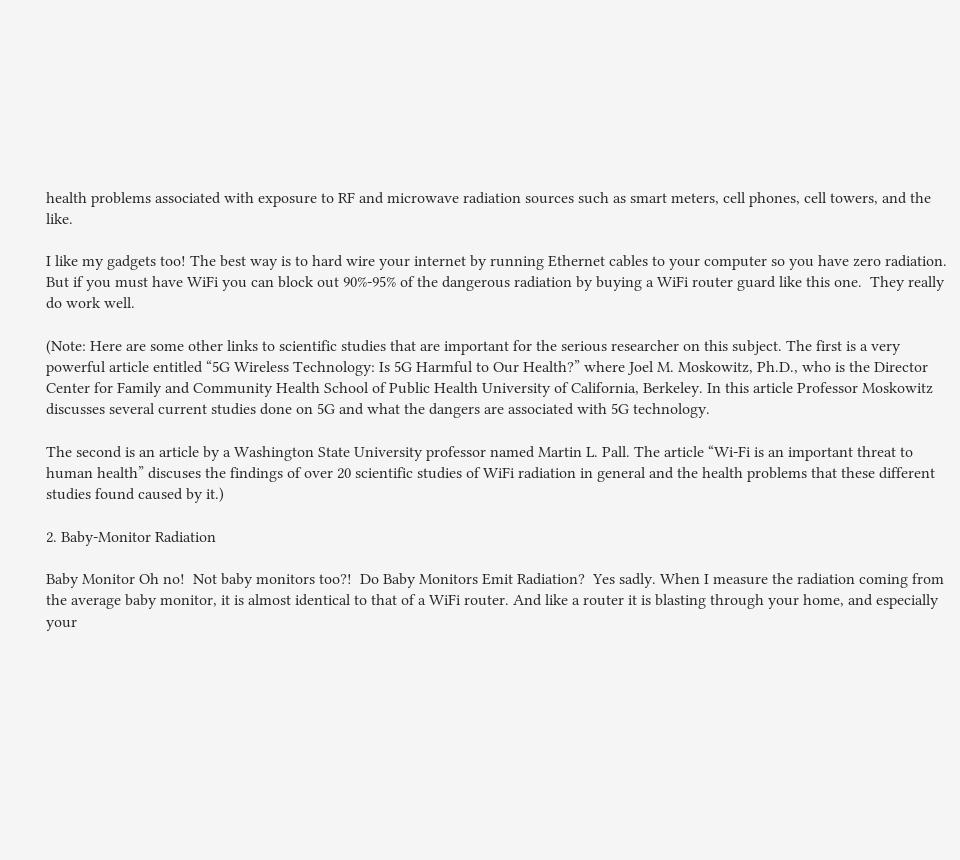health problems associated with exposure to RF and microwave radiation sources such as smart meters, cell phones, cell towers, and the like.

I like my gadgets too! The best way is to hard wire your internet by running Ethernet cables to your computer so you have zero radiation.  But if you must have WiFi you can block out 90%-95% of the dangerous radiation by buying a WiFi router guard like this one.  They really do work well.

(Note: Here are some other links to scientific studies that are important for the serious researcher on this subject. The first is a very powerful article entitled “5G Wireless Technology: Is 5G Harmful to Our Health?” where Joel M. Moskowitz, Ph.D., who is the Director Center for Family and Community Health School of Public Health University of California, Berkeley. In this article Professor Moskowitz discusses several current studies done on 5G and what the dangers are associated with 5G technology.

The second is an article by a Washington State University professor named Martin L. Pall. The article “Wi-Fi is an important threat to human health” discuses the findings of over 20 scientific studies of WiFi radiation in general and the health problems that these different studies found caused by it.)

2. Baby-Monitor Radiation

Baby Monitor Oh no!  Not baby monitors too?!  Do Baby Monitors Emit Radiation?  Yes sadly. When I measure the radiation coming from the average baby monitor, it is almost identical to that of a WiFi router. And like a router it is blasting through your home, and especially your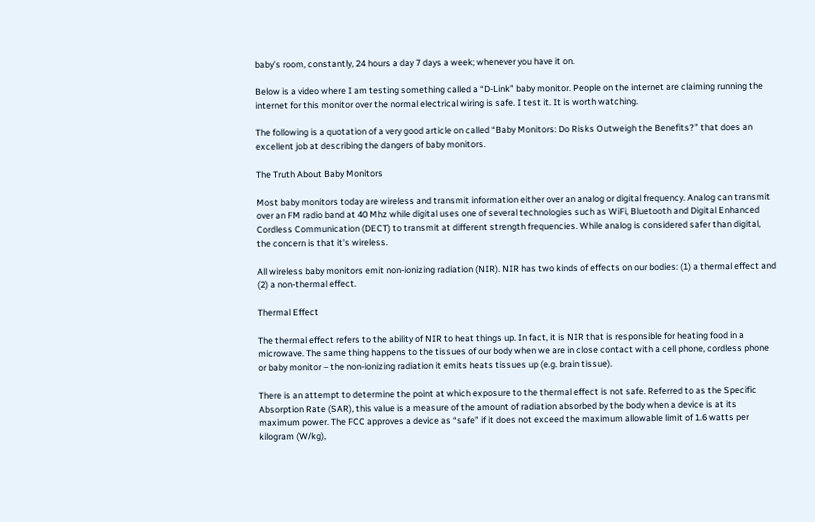baby’s room, constantly, 24 hours a day 7 days a week; whenever you have it on.

Below is a video where I am testing something called a “D-Link” baby monitor. People on the internet are claiming running the internet for this monitor over the normal electrical wiring is safe. I test it. It is worth watching.

The following is a quotation of a very good article on called “Baby Monitors: Do Risks Outweigh the Benefits?” that does an excellent job at describing the dangers of baby monitors.

The Truth About Baby Monitors

Most baby monitors today are wireless and transmit information either over an analog or digital frequency. Analog can transmit over an FM radio band at 40 Mhz while digital uses one of several technologies such as WiFi, Bluetooth and Digital Enhanced Cordless Communication (DECT) to transmit at different strength frequencies. While analog is considered safer than digital, the concern is that it’s wireless.

All wireless baby monitors emit non-ionizing radiation (NIR). NIR has two kinds of effects on our bodies: (1) a thermal effect and (2) a non-thermal effect.

Thermal Effect

The thermal effect refers to the ability of NIR to heat things up. In fact, it is NIR that is responsible for heating food in a microwave. The same thing happens to the tissues of our body when we are in close contact with a cell phone, cordless phone or baby monitor – the non-ionizing radiation it emits heats tissues up (e.g. brain tissue).

There is an attempt to determine the point at which exposure to the thermal effect is not safe. Referred to as the Specific Absorption Rate (SAR), this value is a measure of the amount of radiation absorbed by the body when a device is at its maximum power. The FCC approves a device as “safe” if it does not exceed the maximum allowable limit of 1.6 watts per kilogram (W/kg),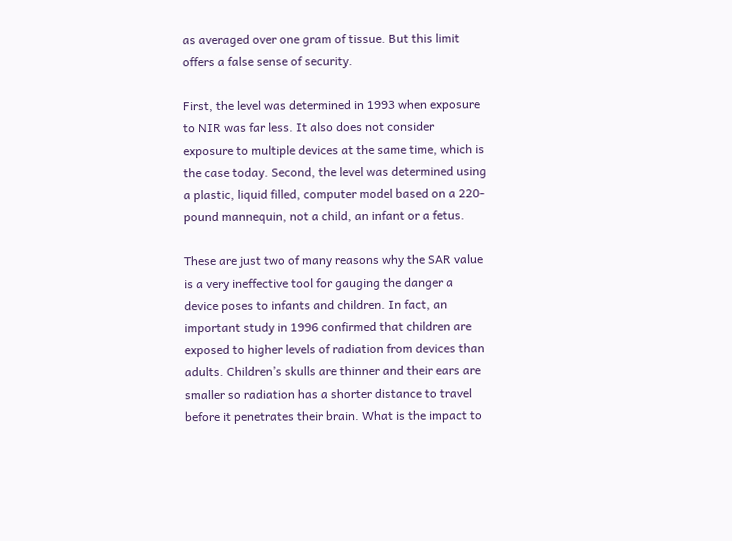as averaged over one gram of tissue. But this limit offers a false sense of security.

First, the level was determined in 1993 when exposure to NIR was far less. It also does not consider exposure to multiple devices at the same time, which is the case today. Second, the level was determined using a plastic, liquid filled, computer model based on a 220-pound mannequin, not a child, an infant or a fetus.

These are just two of many reasons why the SAR value is a very ineffective tool for gauging the danger a device poses to infants and children. In fact, an important study in 1996 confirmed that children are exposed to higher levels of radiation from devices than adults. Children’s skulls are thinner and their ears are smaller so radiation has a shorter distance to travel before it penetrates their brain. What is the impact to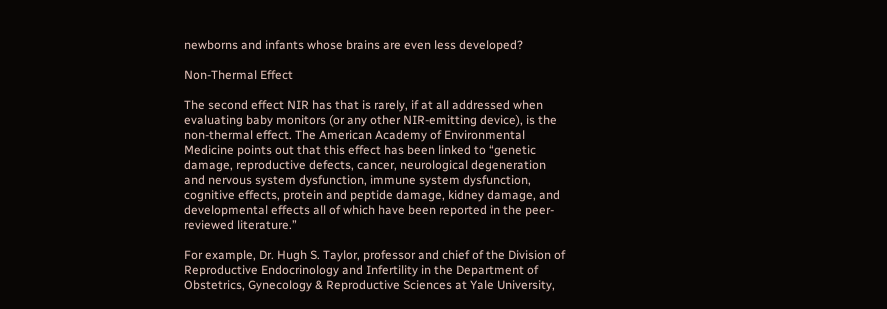newborns and infants whose brains are even less developed?

Non-Thermal Effect

The second effect NIR has that is rarely, if at all addressed when evaluating baby monitors (or any other NIR-emitting device), is the non-thermal effect. The American Academy of Environmental Medicine points out that this effect has been linked to “genetic damage, reproductive defects, cancer, neurological degeneration and nervous system dysfunction, immune system dysfunction, cognitive effects, protein and peptide damage, kidney damage, and developmental effects all of which have been reported in the peer-reviewed literature.”

For example, Dr. Hugh S. Taylor, professor and chief of the Division of Reproductive Endocrinology and Infertility in the Department of Obstetrics, Gynecology & Reproductive Sciences at Yale University,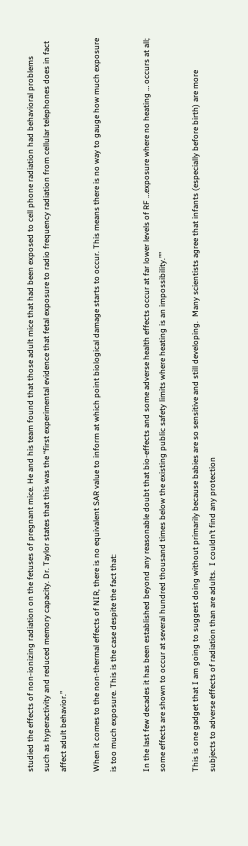studied the effects of non-ionizing radiation on the fetuses of pregnant mice. He and his team found that those adult mice that had been exposed to cell phone radiation had behavioral problems such as hyperactivity and reduced memory capacity. Dr. Taylor states that this was the “first experimental evidence that fetal exposure to radio frequency radiation from cellular telephones does in fact affect adult behavior.”

When it comes to the non-thermal effects of NIR, there is no equivalent SAR value to inform at which point biological damage starts to occur. This means there is no way to gauge how much exposure is too much exposure. This is the case despite the fact that:

In the last few decades it has been established beyond any reasonable doubt that bio-effects and some adverse health effects occur at far lower levels of RF …exposure where no heating … occurs at all; some effects are shown to occur at several hundred thousand times below the existing public safety limits where heating is an impossibility.””

This is one gadget that I am going to suggest doing without primarily because babies are so sensitive and still developing.  Many scientists agree that infants (especially before birth) are more subjects to adverse effects of radiation than are adults.  I couldn’t find any protection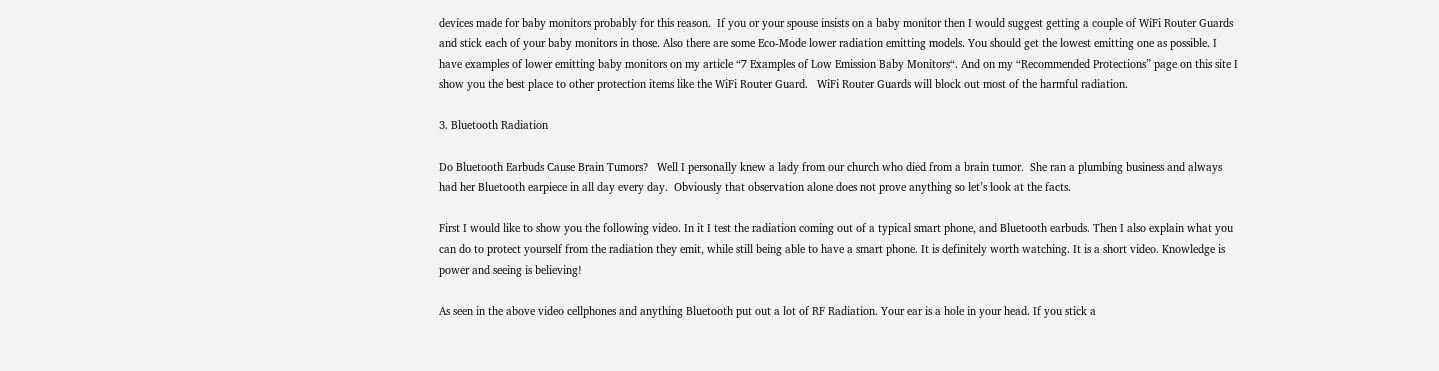devices made for baby monitors probably for this reason.  If you or your spouse insists on a baby monitor then I would suggest getting a couple of WiFi Router Guards and stick each of your baby monitors in those. Also there are some Eco-Mode lower radiation emitting models. You should get the lowest emitting one as possible. I have examples of lower emitting baby monitors on my article “7 Examples of Low Emission Baby Monitors“. And on my “Recommended Protections” page on this site I show you the best place to other protection items like the WiFi Router Guard.   WiFi Router Guards will block out most of the harmful radiation.

3. Bluetooth Radiation

Do Bluetooth Earbuds Cause Brain Tumors?   Well I personally knew a lady from our church who died from a brain tumor.  She ran a plumbing business and always had her Bluetooth earpiece in all day every day.  Obviously that observation alone does not prove anything so let’s look at the facts.

First I would like to show you the following video. In it I test the radiation coming out of a typical smart phone, and Bluetooth earbuds. Then I also explain what you can do to protect yourself from the radiation they emit, while still being able to have a smart phone. It is definitely worth watching. It is a short video. Knowledge is power and seeing is believing!

As seen in the above video cellphones and anything Bluetooth put out a lot of RF Radiation. Your ear is a hole in your head. If you stick a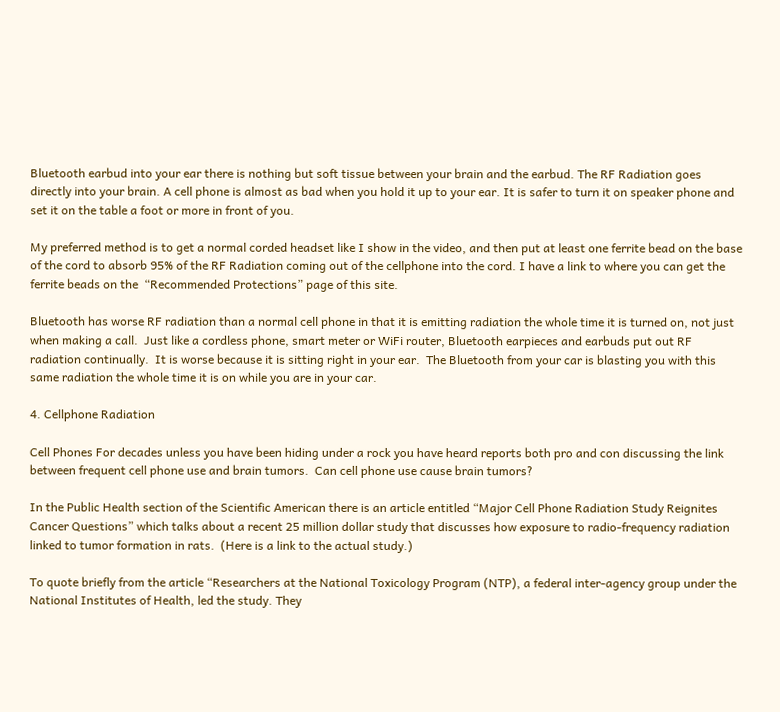Bluetooth earbud into your ear there is nothing but soft tissue between your brain and the earbud. The RF Radiation goes directly into your brain. A cell phone is almost as bad when you hold it up to your ear. It is safer to turn it on speaker phone and set it on the table a foot or more in front of you.

My preferred method is to get a normal corded headset like I show in the video, and then put at least one ferrite bead on the base of the cord to absorb 95% of the RF Radiation coming out of the cellphone into the cord. I have a link to where you can get the ferrite beads on the  “Recommended Protections” page of this site.

Bluetooth has worse RF radiation than a normal cell phone in that it is emitting radiation the whole time it is turned on, not just when making a call.  Just like a cordless phone, smart meter or WiFi router, Bluetooth earpieces and earbuds put out RF radiation continually.  It is worse because it is sitting right in your ear.  The Bluetooth from your car is blasting you with this same radiation the whole time it is on while you are in your car.

4. Cellphone Radiation

Cell Phones For decades unless you have been hiding under a rock you have heard reports both pro and con discussing the link between frequent cell phone use and brain tumors.  Can cell phone use cause brain tumors?

In the Public Health section of the Scientific American there is an article entitled “Major Cell Phone Radiation Study Reignites Cancer Questions” which talks about a recent 25 million dollar study that discusses how exposure to radio-frequency radiation linked to tumor formation in rats.  (Here is a link to the actual study.)

To quote briefly from the article “Researchers at the National Toxicology Program (NTP), a federal inter-agency group under the National Institutes of Health, led the study. They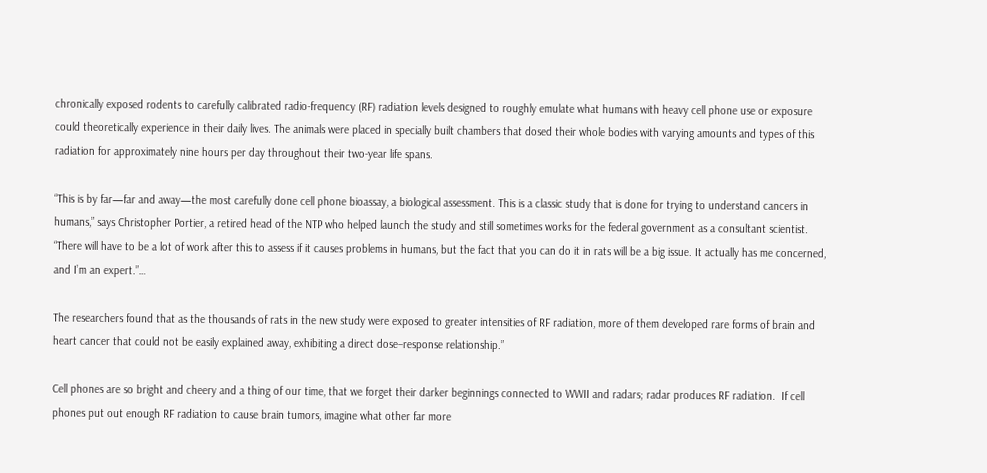chronically exposed rodents to carefully calibrated radio-frequency (RF) radiation levels designed to roughly emulate what humans with heavy cell phone use or exposure could theoretically experience in their daily lives. The animals were placed in specially built chambers that dosed their whole bodies with varying amounts and types of this radiation for approximately nine hours per day throughout their two-year life spans.

“This is by far—far and away—the most carefully done cell phone bioassay, a biological assessment. This is a classic study that is done for trying to understand cancers in humans,” says Christopher Portier, a retired head of the NTP who helped launch the study and still sometimes works for the federal government as a consultant scientist. “There will have to be a lot of work after this to assess if it causes problems in humans, but the fact that you can do it in rats will be a big issue. It actually has me concerned, and I’m an expert.”…

The researchers found that as the thousands of rats in the new study were exposed to greater intensities of RF radiation, more of them developed rare forms of brain and heart cancer that could not be easily explained away, exhibiting a direct dose–response relationship.”

Cell phones are so bright and cheery and a thing of our time, that we forget their darker beginnings connected to WWII and radars; radar produces RF radiation.  If cell phones put out enough RF radiation to cause brain tumors, imagine what other far more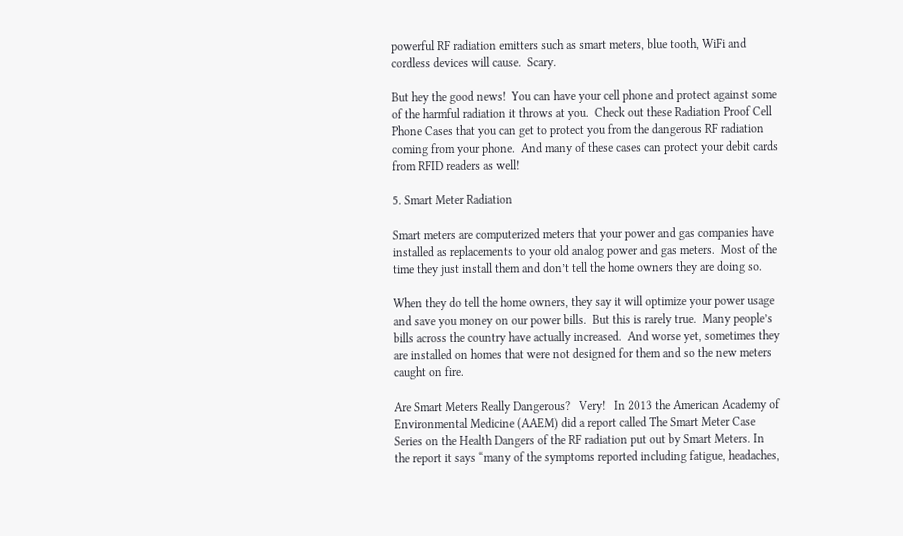powerful RF radiation emitters such as smart meters, blue tooth, WiFi and cordless devices will cause.  Scary.

But hey the good news!  You can have your cell phone and protect against some of the harmful radiation it throws at you.  Check out these Radiation Proof Cell Phone Cases that you can get to protect you from the dangerous RF radiation coming from your phone.  And many of these cases can protect your debit cards from RFID readers as well!

5. Smart Meter Radiation

Smart meters are computerized meters that your power and gas companies have installed as replacements to your old analog power and gas meters.  Most of the time they just install them and don’t tell the home owners they are doing so.

When they do tell the home owners, they say it will optimize your power usage and save you money on our power bills.  But this is rarely true.  Many people’s bills across the country have actually increased.  And worse yet, sometimes they are installed on homes that were not designed for them and so the new meters caught on fire.

Are Smart Meters Really Dangerous?   Very!   In 2013 the American Academy of Environmental Medicine (AAEM) did a report called The Smart Meter Case Series on the Health Dangers of the RF radiation put out by Smart Meters. In the report it says “many of the symptoms reported including fatigue, headaches,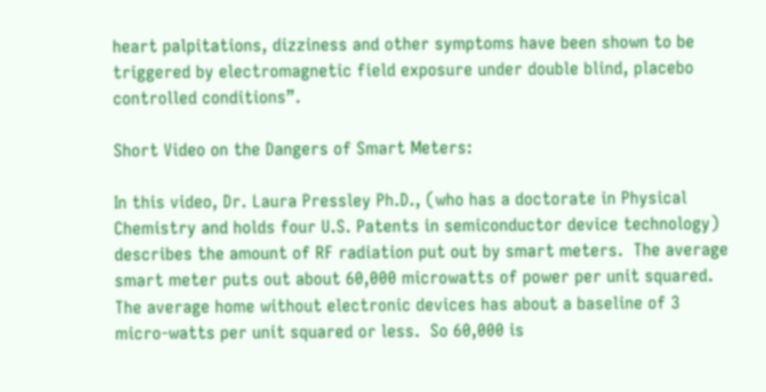heart palpitations, dizziness and other symptoms have been shown to be triggered by electromagnetic field exposure under double blind, placebo controlled conditions”.

Short Video on the Dangers of Smart Meters:

In this video, Dr. Laura Pressley Ph.D., (who has a doctorate in Physical Chemistry and holds four U.S. Patents in semiconductor device technology) describes the amount of RF radiation put out by smart meters.  The average smart meter puts out about 60,000 microwatts of power per unit squared.  The average home without electronic devices has about a baseline of 3 micro-watts per unit squared or less.  So 60,000 is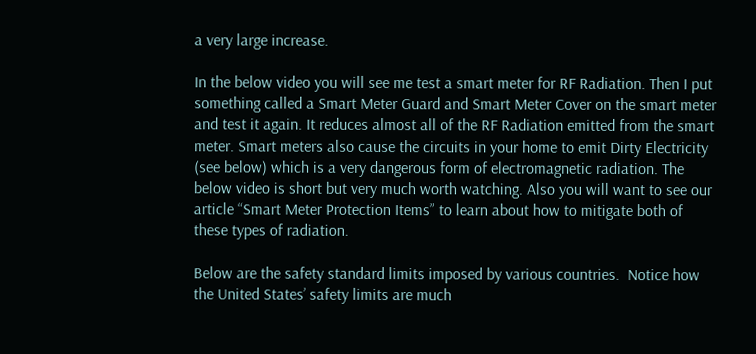a very large increase.

In the below video you will see me test a smart meter for RF Radiation. Then I put something called a Smart Meter Guard and Smart Meter Cover on the smart meter and test it again. It reduces almost all of the RF Radiation emitted from the smart meter. Smart meters also cause the circuits in your home to emit Dirty Electricity (see below) which is a very dangerous form of electromagnetic radiation. The below video is short but very much worth watching. Also you will want to see our article “Smart Meter Protection Items” to learn about how to mitigate both of these types of radiation.

Below are the safety standard limits imposed by various countries.  Notice how the United States’ safety limits are much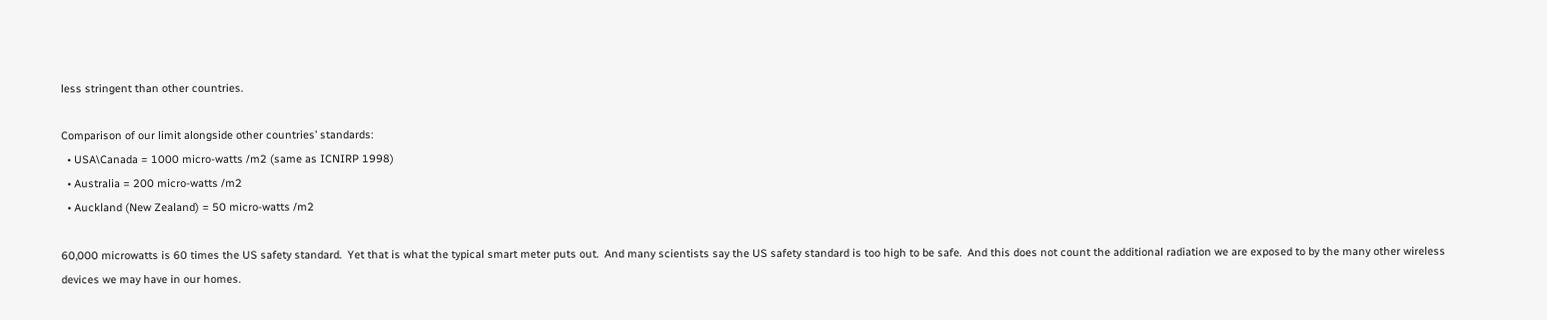less stringent than other countries.

Comparison of our limit alongside other countries’ standards:
  • USA\Canada = 1000 micro-watts /m2 (same as ICNIRP 1998)
  • Australia = 200 micro-watts /m2
  • Auckland (New Zealand) = 50 micro-watts /m2

60,000 microwatts is 60 times the US safety standard.  Yet that is what the typical smart meter puts out.  And many scientists say the US safety standard is too high to be safe.  And this does not count the additional radiation we are exposed to by the many other wireless devices we may have in our homes.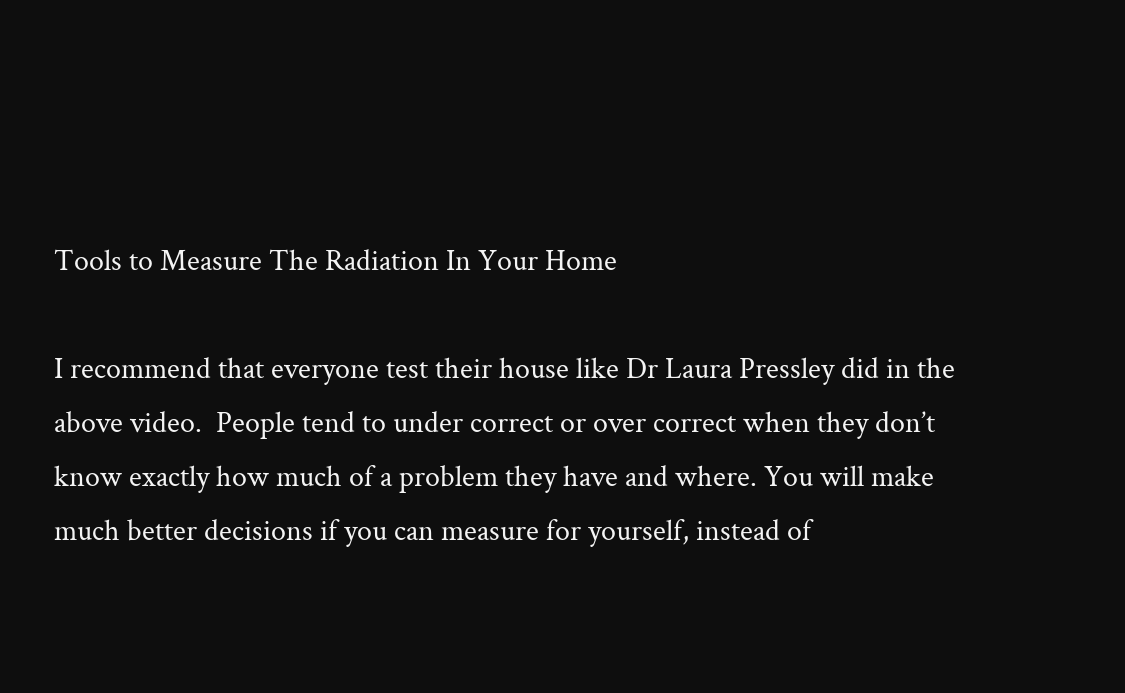Tools to Measure The Radiation In Your Home

I recommend that everyone test their house like Dr Laura Pressley did in the above video.  People tend to under correct or over correct when they don’t know exactly how much of a problem they have and where. You will make much better decisions if you can measure for yourself, instead of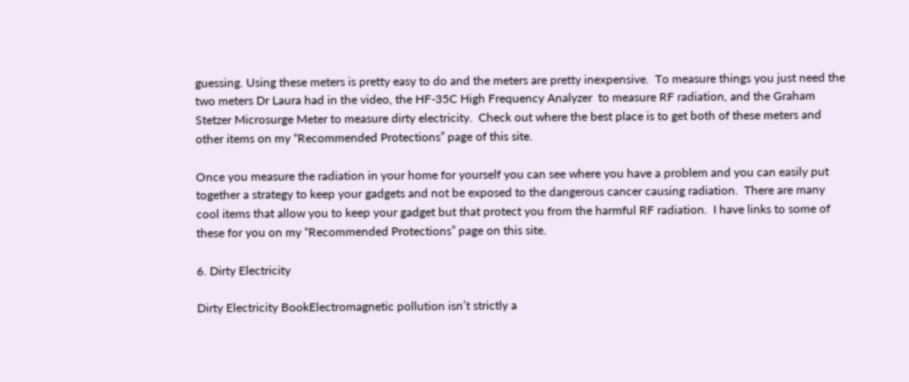guessing. Using these meters is pretty easy to do and the meters are pretty inexpensive.  To measure things you just need the two meters Dr Laura had in the video, the HF-35C High Frequency Analyzer  to measure RF radiation, and the Graham Stetzer Microsurge Meter to measure dirty electricity.  Check out where the best place is to get both of these meters and other items on my “Recommended Protections” page of this site.

Once you measure the radiation in your home for yourself you can see where you have a problem and you can easily put together a strategy to keep your gadgets and not be exposed to the dangerous cancer causing radiation.  There are many cool items that allow you to keep your gadget but that protect you from the harmful RF radiation.  I have links to some of these for you on my “Recommended Protections” page on this site.

6. Dirty Electricity

Dirty Electricity BookElectromagnetic pollution isn’t strictly a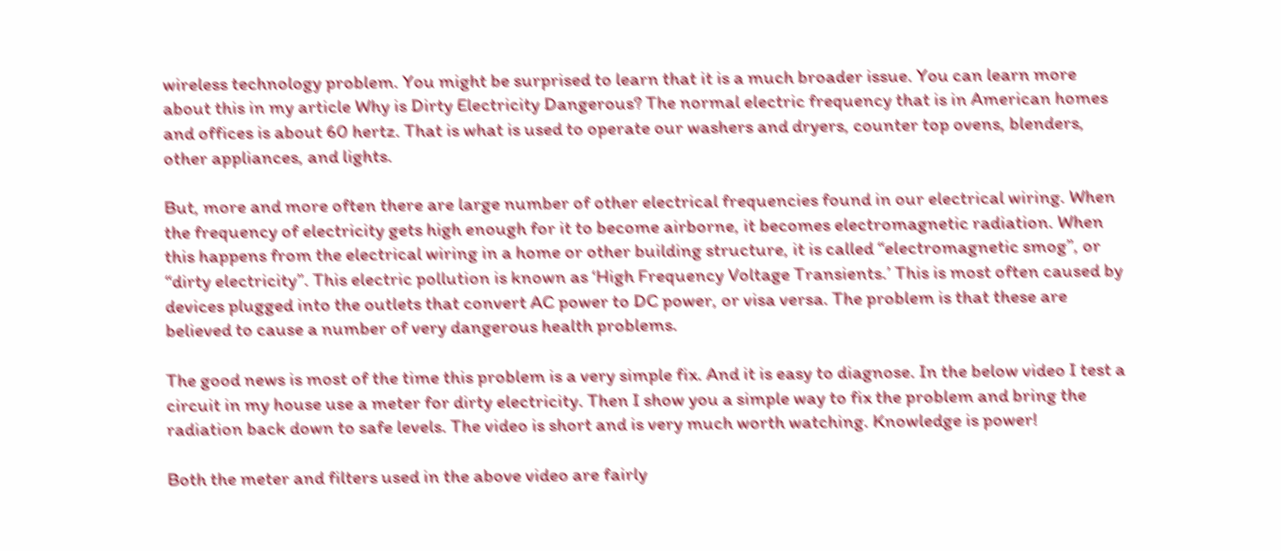wireless technology problem. You might be surprised to learn that it is a much broader issue. You can learn more about this in my article Why is Dirty Electricity Dangerous? The normal electric frequency that is in American homes and offices is about 60 hertz. That is what is used to operate our washers and dryers, counter top ovens, blenders, other appliances, and lights.

But, more and more often there are large number of other electrical frequencies found in our electrical wiring. When the frequency of electricity gets high enough for it to become airborne, it becomes electromagnetic radiation. When this happens from the electrical wiring in a home or other building structure, it is called “electromagnetic smog”, or “dirty electricity”. This electric pollution is known as ‘High Frequency Voltage Transients.’ This is most often caused by devices plugged into the outlets that convert AC power to DC power, or visa versa. The problem is that these are believed to cause a number of very dangerous health problems.

The good news is most of the time this problem is a very simple fix. And it is easy to diagnose. In the below video I test a circuit in my house use a meter for dirty electricity. Then I show you a simple way to fix the problem and bring the radiation back down to safe levels. The video is short and is very much worth watching. Knowledge is power!

Both the meter and filters used in the above video are fairly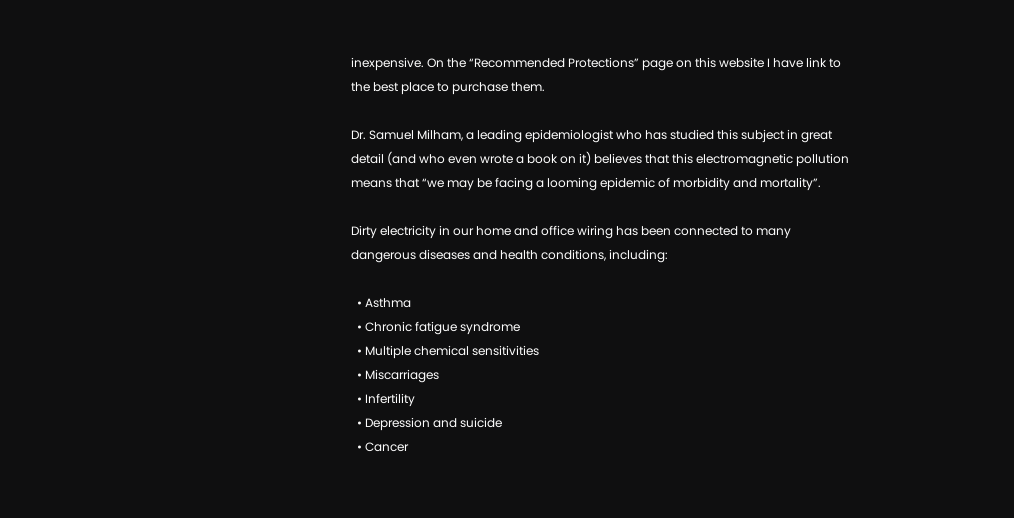inexpensive. On the “Recommended Protections” page on this website I have link to the best place to purchase them.

Dr. Samuel Milham, a leading epidemiologist who has studied this subject in great detail (and who even wrote a book on it) believes that this electromagnetic pollution means that “we may be facing a looming epidemic of morbidity and mortality”.

Dirty electricity in our home and office wiring has been connected to many dangerous diseases and health conditions, including:

  • Asthma
  • Chronic fatigue syndrome
  • Multiple chemical sensitivities
  • Miscarriages
  • Infertility
  • Depression and suicide
  • Cancer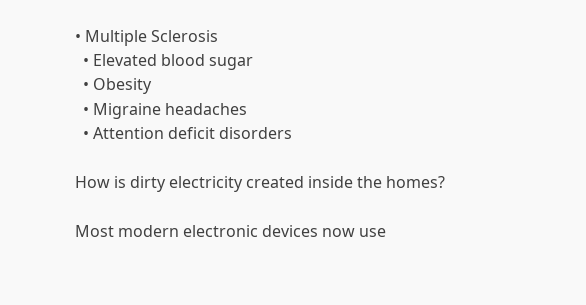• Multiple Sclerosis
  • Elevated blood sugar
  • Obesity
  • Migraine headaches
  • Attention deficit disorders

How is dirty electricity created inside the homes?

Most modern electronic devices now use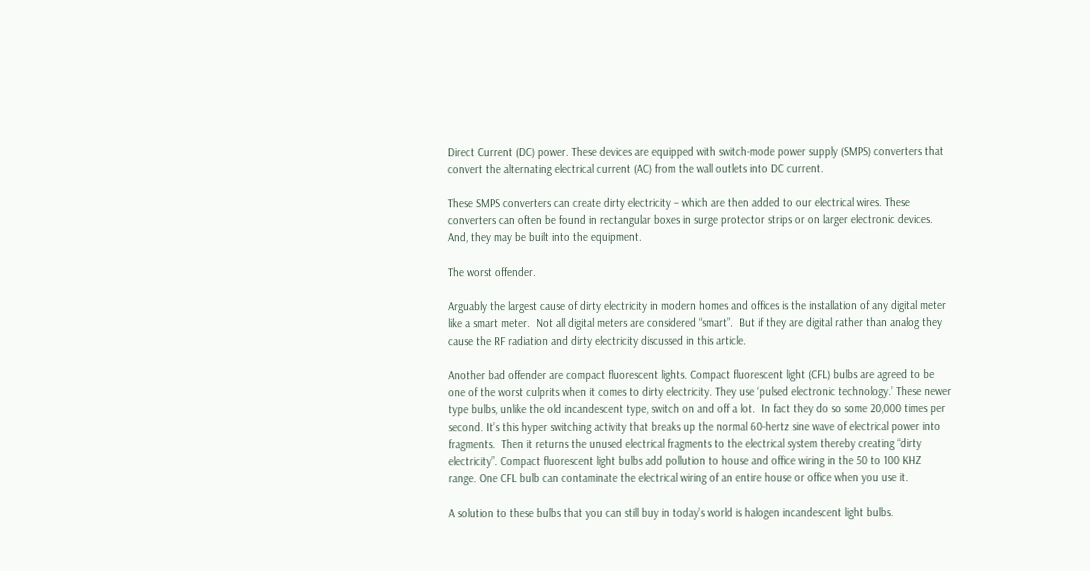Direct Current (DC) power. These devices are equipped with switch-mode power supply (SMPS) converters that convert the alternating electrical current (AC) from the wall outlets into DC current.

These SMPS converters can create dirty electricity – which are then added to our electrical wires. These converters can often be found in rectangular boxes in surge protector strips or on larger electronic devices. And, they may be built into the equipment.

The worst offender.

Arguably the largest cause of dirty electricity in modern homes and offices is the installation of any digital meter like a smart meter.  Not all digital meters are considered “smart”.  But if they are digital rather than analog they cause the RF radiation and dirty electricity discussed in this article.

Another bad offender are compact fluorescent lights. Compact fluorescent light (CFL) bulbs are agreed to be one of the worst culprits when it comes to dirty electricity. They use ‘pulsed electronic technology.’ These newer type bulbs, unlike the old incandescent type, switch on and off a lot.  In fact they do so some 20,000 times per second. It’s this hyper switching activity that breaks up the normal 60-hertz sine wave of electrical power into fragments.  Then it returns the unused electrical fragments to the electrical system thereby creating “dirty electricity”. Compact fluorescent light bulbs add pollution to house and office wiring in the 50 to 100 KHZ range. One CFL bulb can contaminate the electrical wiring of an entire house or office when you use it.

A solution to these bulbs that you can still buy in today’s world is halogen incandescent light bulbs.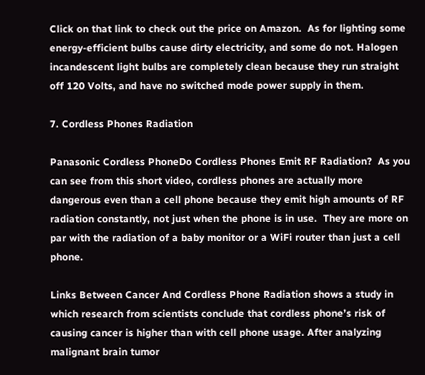Click on that link to check out the price on Amazon.  As for lighting some energy-efficient bulbs cause dirty electricity, and some do not. Halogen incandescent light bulbs are completely clean because they run straight off 120 Volts, and have no switched mode power supply in them.

7. Cordless Phones Radiation

Panasonic Cordless PhoneDo Cordless Phones Emit RF Radiation?  As you can see from this short video, cordless phones are actually more dangerous even than a cell phone because they emit high amounts of RF radiation constantly, not just when the phone is in use.  They are more on par with the radiation of a baby monitor or a WiFi router than just a cell phone.

Links Between Cancer And Cordless Phone Radiation shows a study in which research from scientists conclude that cordless phone’s risk of causing cancer is higher than with cell phone usage. After analyzing malignant brain tumor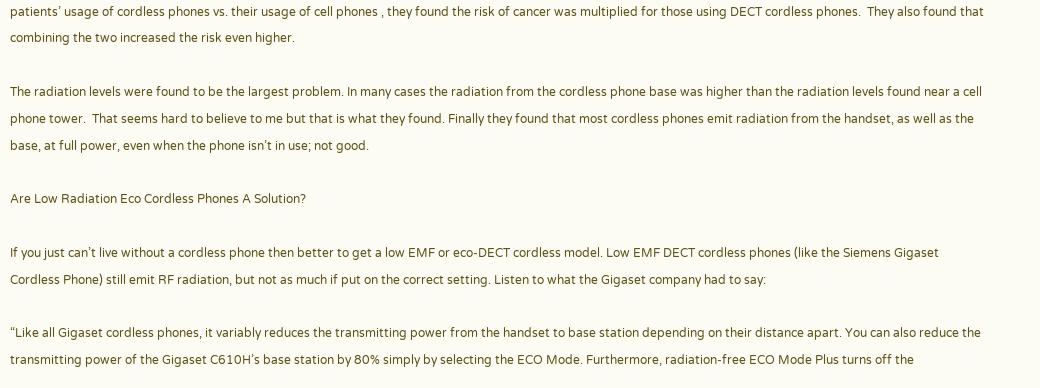patients’ usage of cordless phones vs. their usage of cell phones , they found the risk of cancer was multiplied for those using DECT cordless phones.  They also found that combining the two increased the risk even higher.

The radiation levels were found to be the largest problem. In many cases the radiation from the cordless phone base was higher than the radiation levels found near a cell phone tower.  That seems hard to believe to me but that is what they found. Finally they found that most cordless phones emit radiation from the handset, as well as the base, at full power, even when the phone isn’t in use; not good.

Are Low Radiation Eco Cordless Phones A Solution?

If you just can’t live without a cordless phone then better to get a low EMF or eco-DECT cordless model. Low EMF DECT cordless phones (like the Siemens Gigaset Cordless Phone) still emit RF radiation, but not as much if put on the correct setting. Listen to what the Gigaset company had to say:

“Like all Gigaset cordless phones, it variably reduces the transmitting power from the handset to base station depending on their distance apart. You can also reduce the transmitting power of the Gigaset C610H’s base station by 80% simply by selecting the ECO Mode. Furthermore, radiation-free ECO Mode Plus turns off the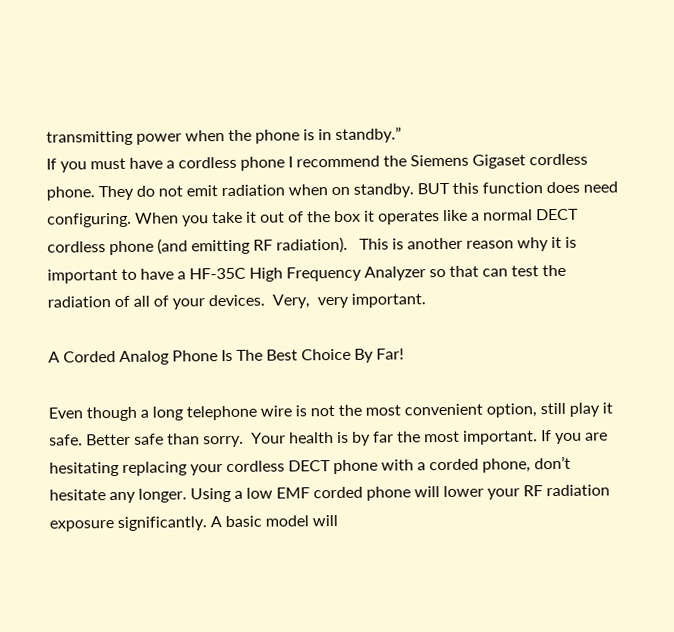transmitting power when the phone is in standby.”
If you must have a cordless phone I recommend the Siemens Gigaset cordless phone. They do not emit radiation when on standby. BUT this function does need configuring. When you take it out of the box it operates like a normal DECT cordless phone (and emitting RF radiation).   This is another reason why it is important to have a HF-35C High Frequency Analyzer so that can test the radiation of all of your devices.  Very,  very important.

A Corded Analog Phone Is The Best Choice By Far!

Even though a long telephone wire is not the most convenient option, still play it safe. Better safe than sorry.  Your health is by far the most important. If you are hesitating replacing your cordless DECT phone with a corded phone, don’t hesitate any longer. Using a low EMF corded phone will lower your RF radiation exposure significantly. A basic model will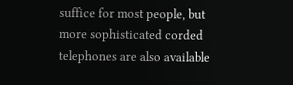suffice for most people, but more sophisticated corded telephones are also available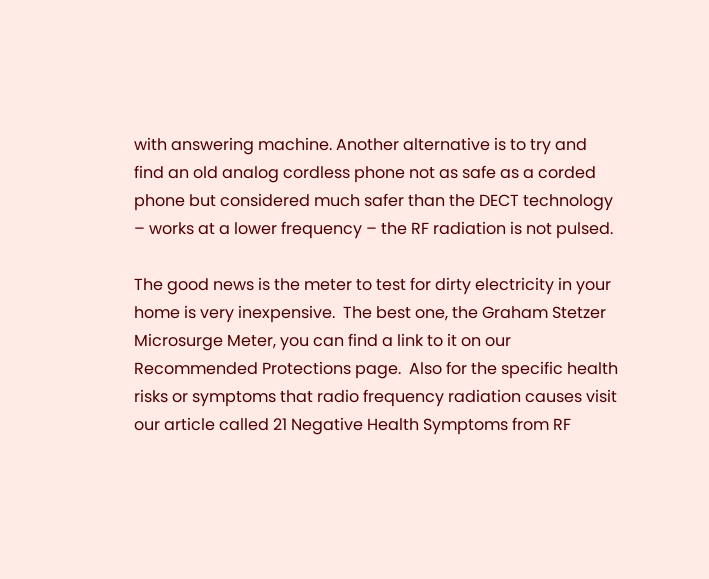with answering machine. Another alternative is to try and find an old analog cordless phone not as safe as a corded phone but considered much safer than the DECT technology – works at a lower frequency – the RF radiation is not pulsed.

The good news is the meter to test for dirty electricity in your home is very inexpensive.  The best one, the Graham Stetzer Microsurge Meter, you can find a link to it on our Recommended Protections page.  Also for the specific health risks or symptoms that radio frequency radiation causes visit our article called 21 Negative Health Symptoms from RF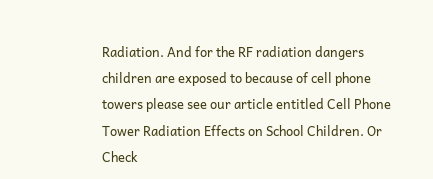Radiation. And for the RF radiation dangers children are exposed to because of cell phone towers please see our article entitled Cell Phone Tower Radiation Effects on School Children. Or Check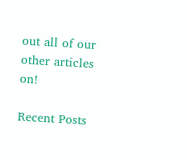out all of our other articles on!

Recent Posts